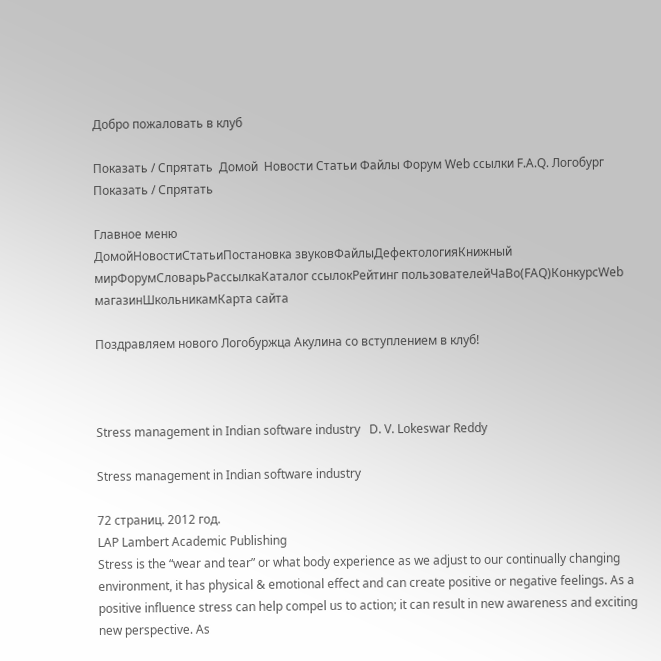Добро пожаловать в клуб

Показать / Спрятать  Домой  Новости Статьи Файлы Форум Web ссылки F.A.Q. Логобург    Показать / Спрятать

Главное меню
ДомойНовостиСтатьиПостановка звуковФайлыДефектологияКнижный мирФорумСловарьРассылкаКаталог ссылокРейтинг пользователейЧаВо(FAQ)КонкурсWeb магазинШкольникамКарта сайта

Поздравляем нового Логобуржца Акулина со вступлением в клуб!



Stress management in Indian software industry   D. V. Lokeswar Reddy

Stress management in Indian software industry

72 страниц. 2012 год.
LAP Lambert Academic Publishing
Stress is the “wear and tear” or what body experience as we adjust to our continually changing environment, it has physical & emotional effect and can create positive or negative feelings. As a positive influence stress can help compel us to action; it can result in new awareness and exciting new perspective. As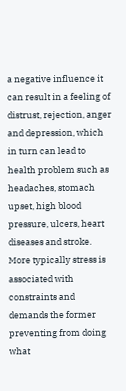a negative influence it can result in a feeling of distrust, rejection, anger and depression, which in turn can lead to health problem such as headaches, stomach upset, high blood pressure, ulcers, heart diseases and stroke. More typically stress is associated with constraints and demands the former preventing from doing what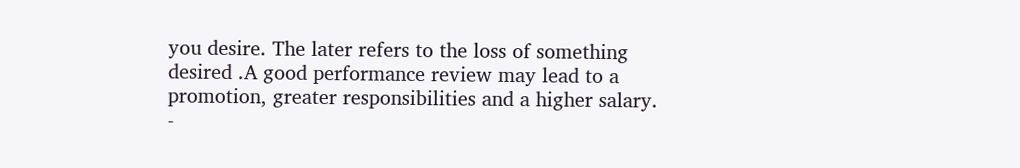you desire. The later refers to the loss of something desired .A good performance review may lead to a promotion, greater responsibilities and a higher salary.
-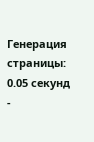Генерация страницы: 0.05 секунд -